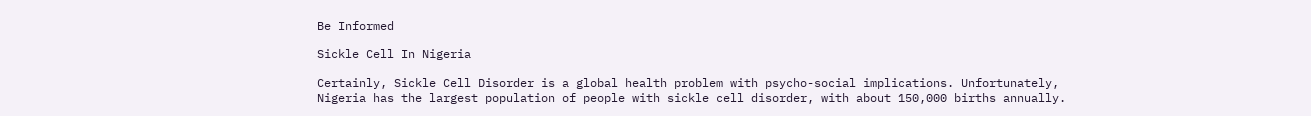Be Informed

Sickle Cell In Nigeria

Certainly, Sickle Cell Disorder is a global health problem with psycho-social implications. Unfortunately, Nigeria has the largest population of people with sickle cell disorder, with about 150,000 births annually.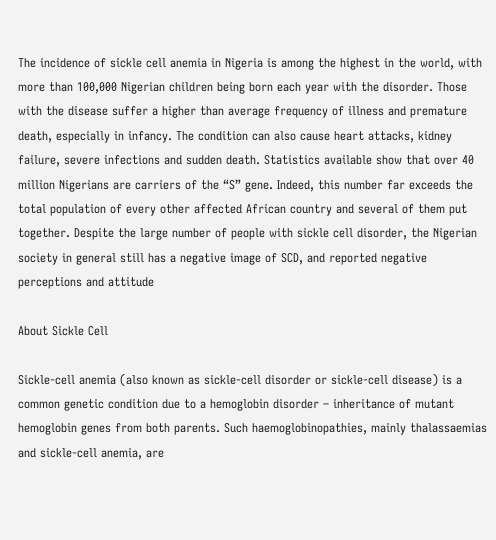The incidence of sickle cell anemia in Nigeria is among the highest in the world, with more than 100,000 Nigerian children being born each year with the disorder. Those with the disease suffer a higher than average frequency of illness and premature death, especially in infancy. The condition can also cause heart attacks, kidney failure, severe infections and sudden death. Statistics available show that over 40 million Nigerians are carriers of the “S” gene. Indeed, this number far exceeds the total population of every other affected African country and several of them put together. Despite the large number of people with sickle cell disorder, the Nigerian society in general still has a negative image of SCD, and reported negative perceptions and attitude

About Sickle Cell

Sickle-cell anemia (also known as sickle-cell disorder or sickle-cell disease) is a common genetic condition due to a hemoglobin disorder – inheritance of mutant hemoglobin genes from both parents. Such haemoglobinopathies, mainly thalassaemias and sickle-cell anemia, are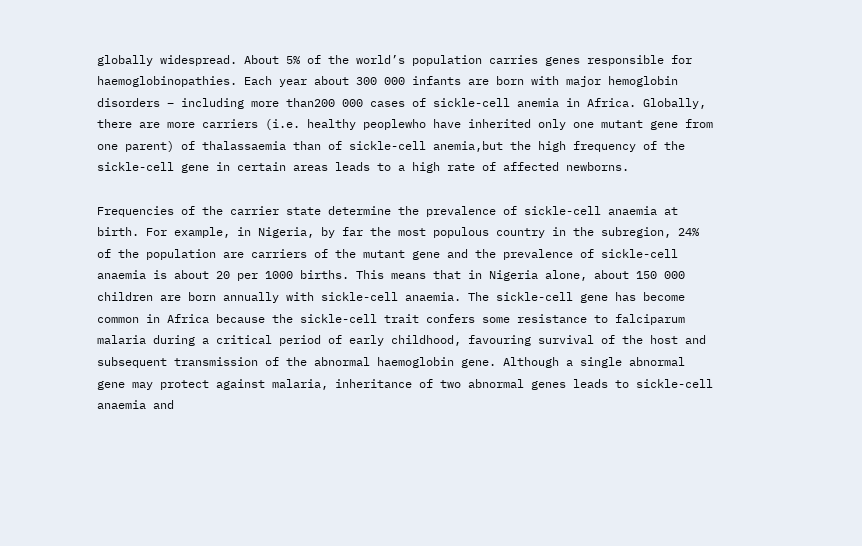globally widespread. About 5% of the world’s population carries genes responsible for haemoglobinopathies. Each year about 300 000 infants are born with major hemoglobin disorders – including more than200 000 cases of sickle-cell anemia in Africa. Globally, there are more carriers (i.e. healthy peoplewho have inherited only one mutant gene from one parent) of thalassaemia than of sickle-cell anemia,but the high frequency of the sickle-cell gene in certain areas leads to a high rate of affected newborns.

Frequencies of the carrier state determine the prevalence of sickle-cell anaemia at birth. For example, in Nigeria, by far the most populous country in the subregion, 24% of the population are carriers of the mutant gene and the prevalence of sickle-cell anaemia is about 20 per 1000 births. This means that in Nigeria alone, about 150 000 children are born annually with sickle-cell anaemia. The sickle-cell gene has become common in Africa because the sickle-cell trait confers some resistance to falciparum malaria during a critical period of early childhood, favouring survival of the host and subsequent transmission of the abnormal haemoglobin gene. Although a single abnormal gene may protect against malaria, inheritance of two abnormal genes leads to sickle-cell anaemia and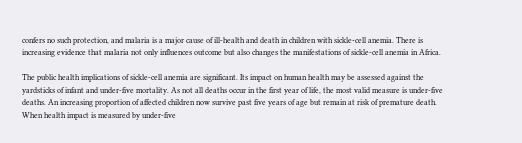confers no such protection, and malaria is a major cause of ill-health and death in children with sickle-cell anemia. There is increasing evidence that malaria not only influences outcome but also changes the manifestations of sickle-cell anemia in Africa.

The public health implications of sickle-cell anemia are significant. Its impact on human health may be assessed against the yardsticks of infant and under-five mortality. As not all deaths occur in the first year of life, the most valid measure is under-five deaths. An increasing proportion of affected children now survive past five years of age but remain at risk of premature death. When health impact is measured by under-five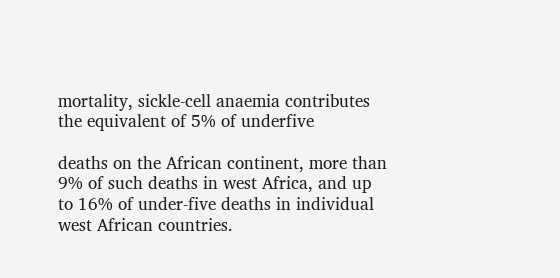mortality, sickle-cell anaemia contributes the equivalent of 5% of underfive

deaths on the African continent, more than 9% of such deaths in west Africa, and up to 16% of under-five deaths in individual west African countries.